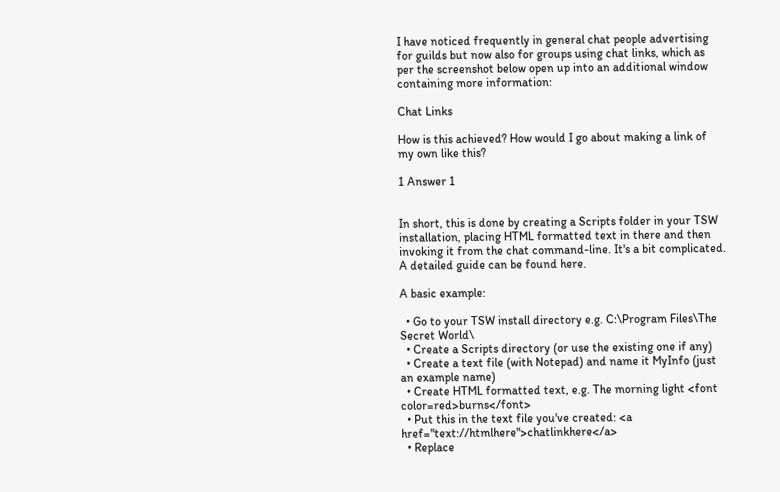I have noticed frequently in general chat people advertising for guilds but now also for groups using chat links, which as per the screenshot below open up into an additional window containing more information:

Chat Links

How is this achieved? How would I go about making a link of my own like this?

1 Answer 1


In short, this is done by creating a Scripts folder in your TSW installation, placing HTML formatted text in there and then invoking it from the chat command-line. It's a bit complicated. A detailed guide can be found here.

A basic example:

  • Go to your TSW install directory e.g. C:\Program Files\The Secret World\
  • Create a Scripts directory (or use the existing one if any)
  • Create a text file (with Notepad) and name it MyInfo (just an example name)
  • Create HTML formatted text, e.g. The morning light <font color=red>burns</font>
  • Put this in the text file you've created: <a href="text://htmlhere">chatlinkhere</a>
  • Replace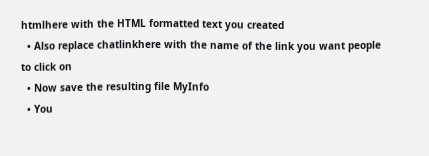htmlhere with the HTML formatted text you created
  • Also replace chatlinkhere with the name of the link you want people to click on
  • Now save the resulting file MyInfo
  • You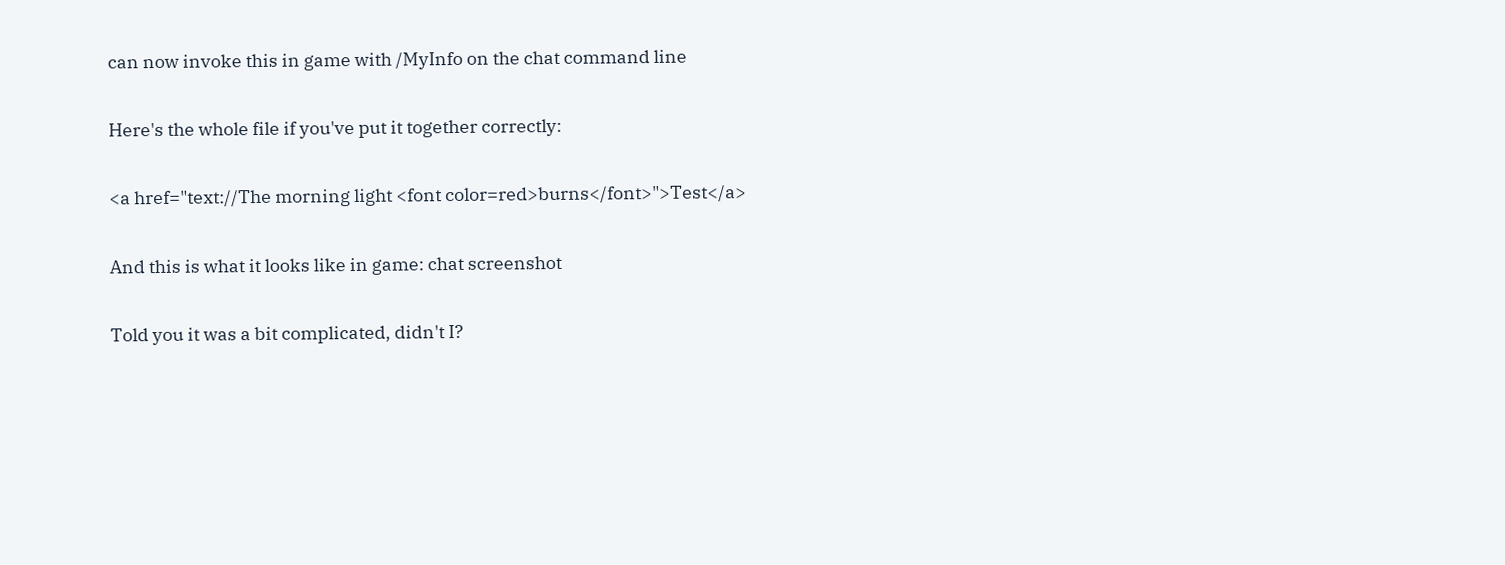can now invoke this in game with /MyInfo on the chat command line

Here's the whole file if you've put it together correctly:

<a href="text://The morning light <font color=red>burns</font>">Test</a>

And this is what it looks like in game: chat screenshot

Told you it was a bit complicated, didn't I?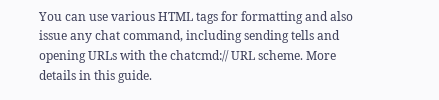You can use various HTML tags for formatting and also issue any chat command, including sending tells and opening URLs with the chatcmd:// URL scheme. More details in this guide.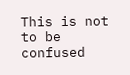This is not to be confused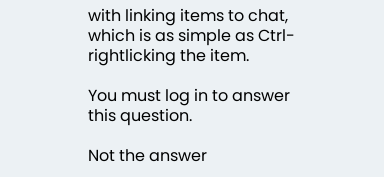with linking items to chat, which is as simple as Ctrl-rightlicking the item.

You must log in to answer this question.

Not the answer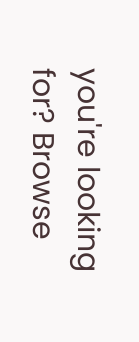you're looking for? Browse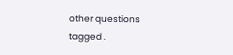other questions tagged .